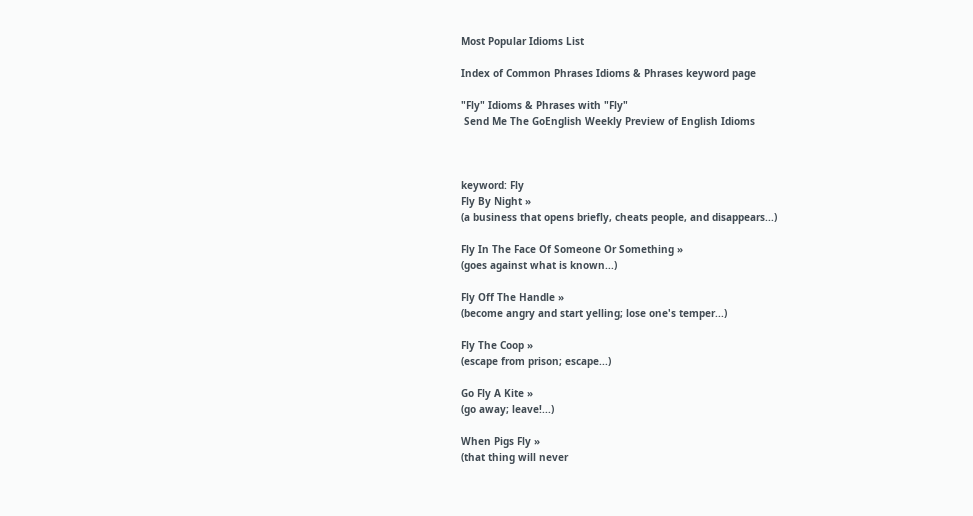Most Popular Idioms List

Index of Common Phrases Idioms & Phrases keyword page

"Fly" Idioms & Phrases with "Fly"
 Send Me The GoEnglish Weekly Preview of English Idioms



keyword: Fly
Fly By Night »
(a business that opens briefly, cheats people, and disappears...)

Fly In The Face Of Someone Or Something »
(goes against what is known...)

Fly Off The Handle »
(become angry and start yelling; lose one's temper...)

Fly The Coop »
(escape from prison; escape...)

Go Fly A Kite »
(go away; leave!...)

When Pigs Fly »
(that thing will never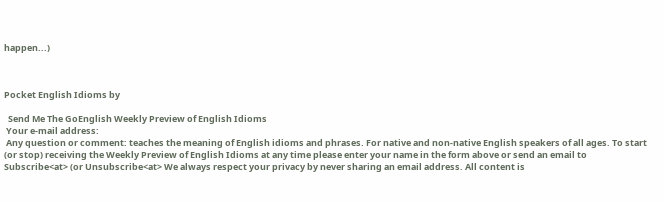happen...)



Pocket English Idioms by

  Send Me The GoEnglish Weekly Preview of English Idioms
 Your e-mail address:
 Any question or comment: teaches the meaning of English idioms and phrases. For native and non-native English speakers of all ages. To start (or stop) receiving the Weekly Preview of English Idioms at any time please enter your name in the form above or send an email to Subscribe<at> (or Unsubscribe<at> We always respect your privacy by never sharing an email address. All content is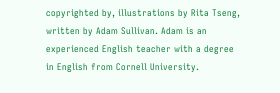copyrighted by, illustrations by Rita Tseng, written by Adam Sullivan. Adam is an experienced English teacher with a degree in English from Cornell University.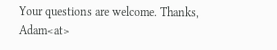Your questions are welcome. Thanks, Adam<at>